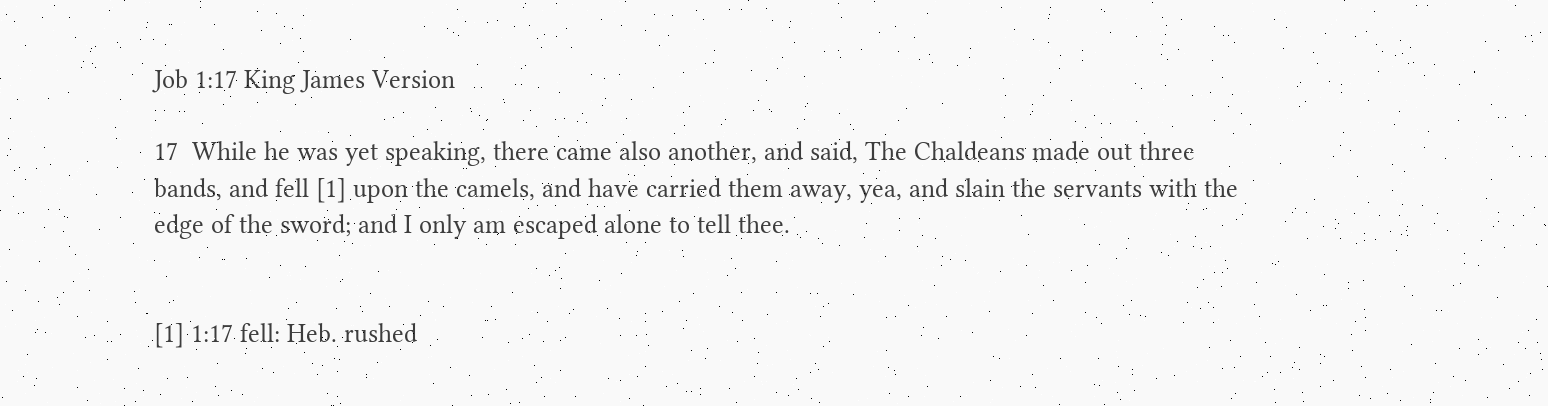Job 1:17 King James Version

17  While he was yet speaking, there came also another, and said, The Chaldeans made out three bands, and fell [1] upon the camels, and have carried them away, yea, and slain the servants with the edge of the sword; and I only am escaped alone to tell thee.


[1] 1:17 fell: Heb. rushed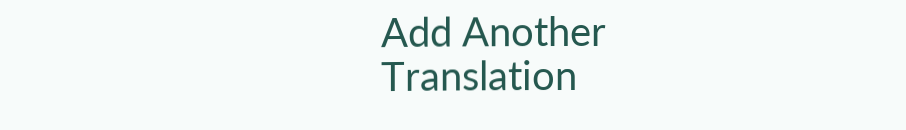Add Another Translation